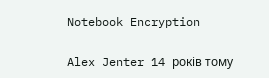Notebook Encryption

Alex Jenter 14 років тому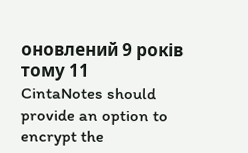оновлений 9 років тому 11
CintaNotes should provide an option to encrypt the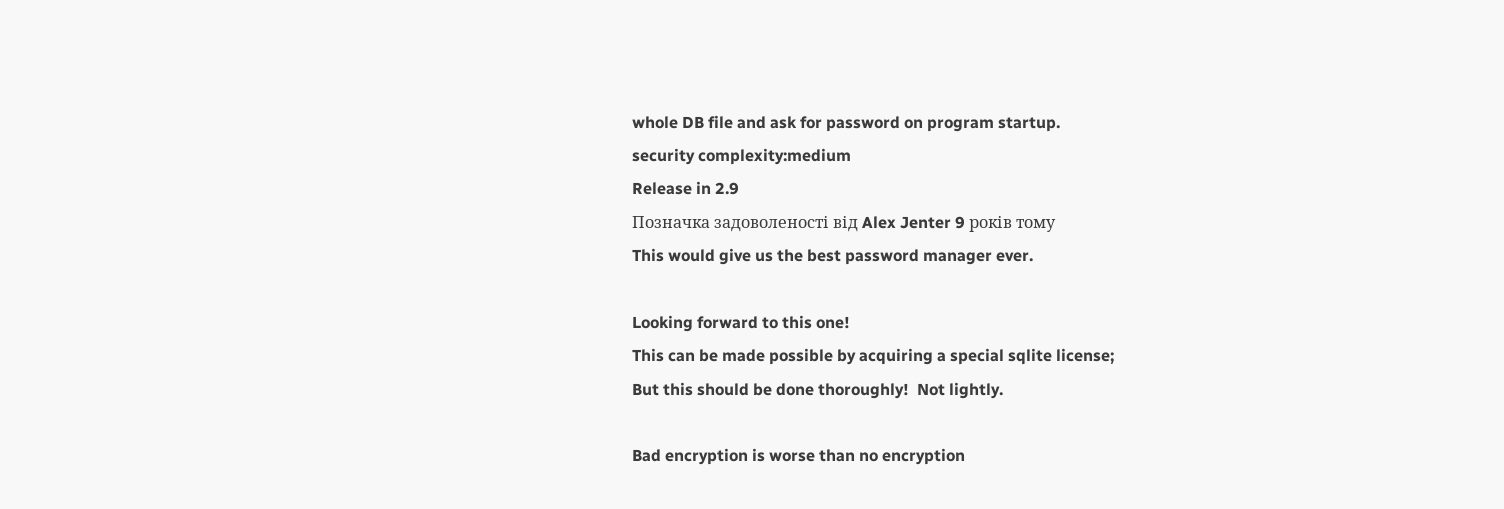whole DB file and ask for password on program startup.
security complexity:medium
Release in 2.9
Позначка задоволеності від Alex Jenter 9 років тому
This would give us the best password manager ever.

Looking forward to this one!
This can be made possible by acquiring a special sqlite license;
But this should be done thoroughly!  Not lightly.

Bad encryption is worse than no encryption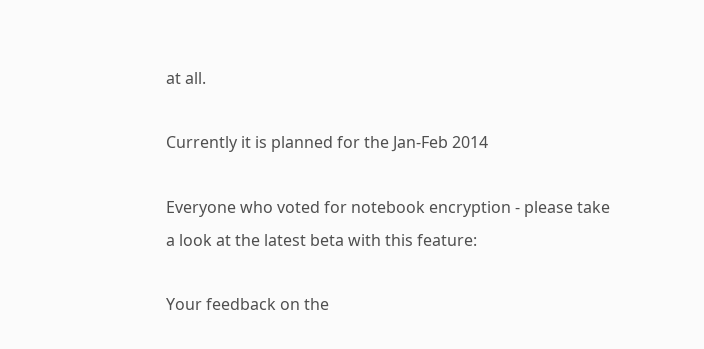at all.

Currently it is planned for the Jan-Feb 2014

Everyone who voted for notebook encryption - please take a look at the latest beta with this feature:

Your feedback on the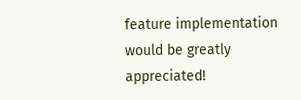feature implementation would be greatly appreciated!